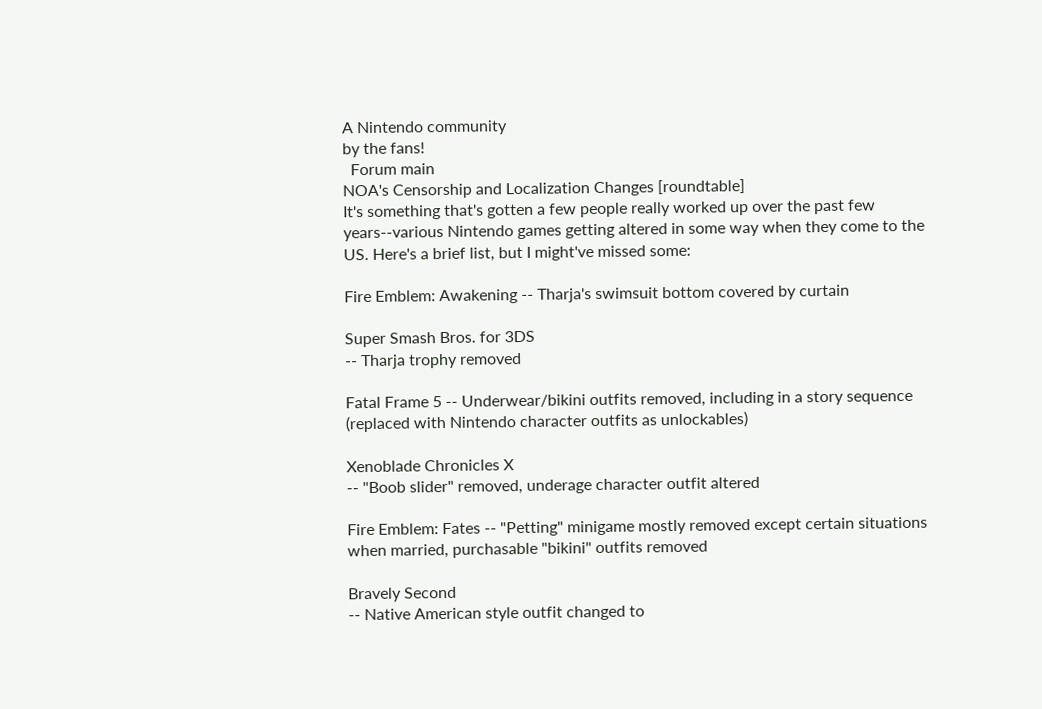A Nintendo community
by the fans!
  Forum main
NOA's Censorship and Localization Changes [roundtable]
It's something that's gotten a few people really worked up over the past few years--various Nintendo games getting altered in some way when they come to the US. Here's a brief list, but I might've missed some:

Fire Emblem: Awakening -- Tharja's swimsuit bottom covered by curtain

Super Smash Bros. for 3DS
-- Tharja trophy removed

Fatal Frame 5 -- Underwear/bikini outfits removed, including in a story sequence (replaced with Nintendo character outfits as unlockables)

Xenoblade Chronicles X
-- "Boob slider" removed, underage character outfit altered

Fire Emblem: Fates -- "Petting" minigame mostly removed except certain situations when married, purchasable "bikini" outfits removed

Bravely Second
-- Native American style outfit changed to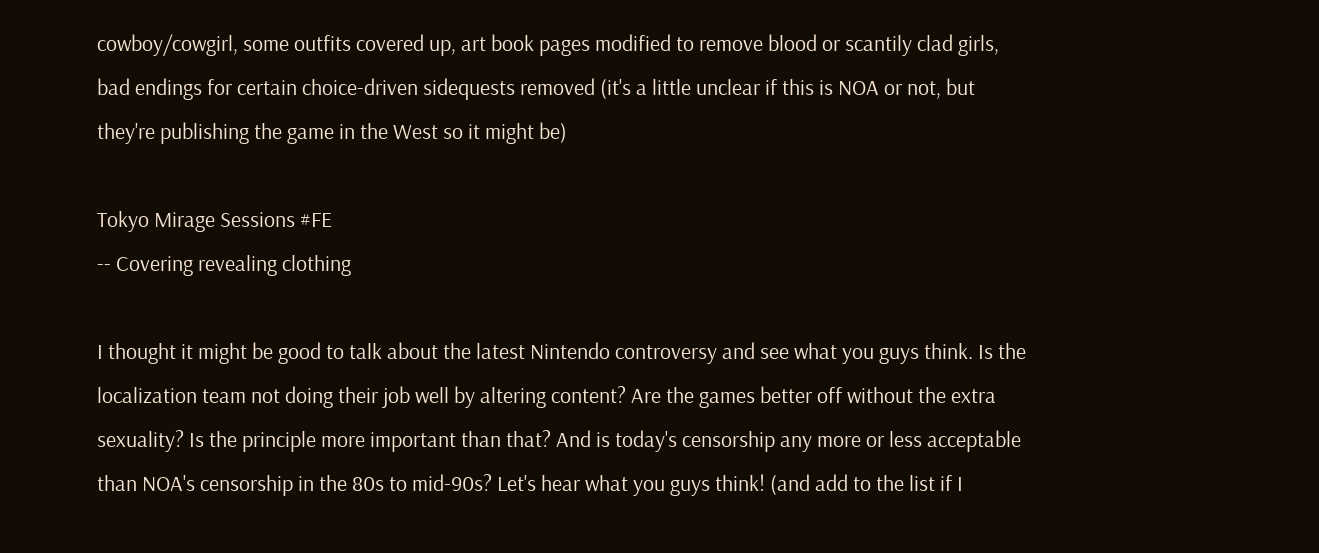cowboy/cowgirl, some outfits covered up, art book pages modified to remove blood or scantily clad girls, bad endings for certain choice-driven sidequests removed (it's a little unclear if this is NOA or not, but they're publishing the game in the West so it might be)

Tokyo Mirage Sessions #FE
-- Covering revealing clothing

I thought it might be good to talk about the latest Nintendo controversy and see what you guys think. Is the localization team not doing their job well by altering content? Are the games better off without the extra sexuality? Is the principle more important than that? And is today's censorship any more or less acceptable than NOA's censorship in the 80s to mid-90s? Let's hear what you guys think! (and add to the list if I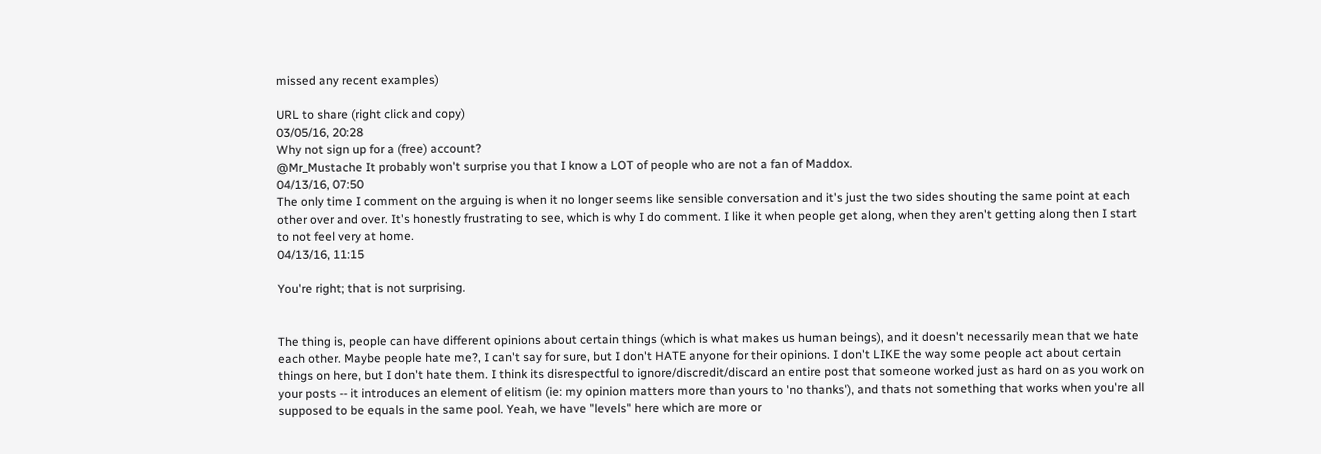missed any recent examples)

URL to share (right click and copy)
03/05/16, 20:28
Why not sign up for a (free) account?
@Mr_Mustache It probably won't surprise you that I know a LOT of people who are not a fan of Maddox.
04/13/16, 07:50
The only time I comment on the arguing is when it no longer seems like sensible conversation and it's just the two sides shouting the same point at each other over and over. It's honestly frustrating to see, which is why I do comment. I like it when people get along, when they aren't getting along then I start to not feel very at home.
04/13/16, 11:15

You're right; that is not surprising.


The thing is, people can have different opinions about certain things (which is what makes us human beings), and it doesn't necessarily mean that we hate each other. Maybe people hate me?, I can't say for sure, but I don't HATE anyone for their opinions. I don't LIKE the way some people act about certain things on here, but I don't hate them. I think its disrespectful to ignore/discredit/discard an entire post that someone worked just as hard on as you work on your posts -- it introduces an element of elitism (ie: my opinion matters more than yours to 'no thanks'), and thats not something that works when you're all supposed to be equals in the same pool. Yeah, we have "levels" here which are more or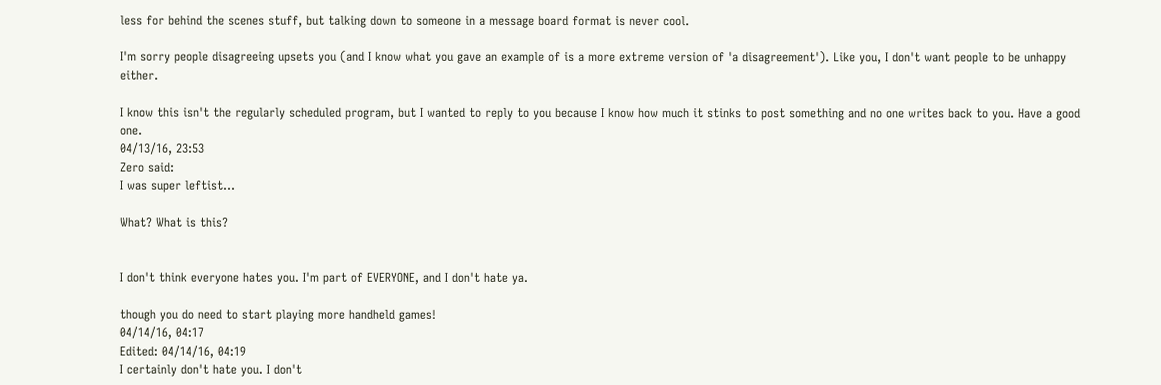less for behind the scenes stuff, but talking down to someone in a message board format is never cool.

I'm sorry people disagreeing upsets you (and I know what you gave an example of is a more extreme version of 'a disagreement'). Like you, I don't want people to be unhappy either.

I know this isn't the regularly scheduled program, but I wanted to reply to you because I know how much it stinks to post something and no one writes back to you. Have a good one.
04/13/16, 23:53
Zero said:
I was super leftist...

What? What is this?


I don't think everyone hates you. I'm part of EVERYONE, and I don't hate ya.

though you do need to start playing more handheld games!
04/14/16, 04:17
Edited: 04/14/16, 04:19
I certainly don't hate you. I don't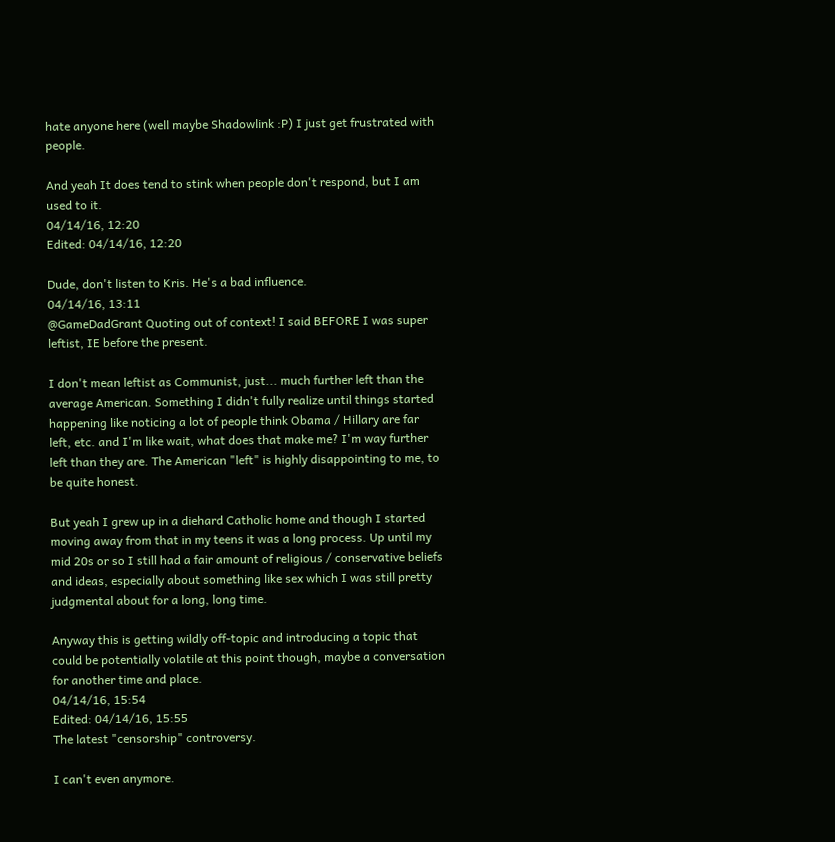hate anyone here (well maybe Shadowlink :P) I just get frustrated with people.

And yeah It does tend to stink when people don't respond, but I am used to it.
04/14/16, 12:20
Edited: 04/14/16, 12:20

Dude, don't listen to Kris. He's a bad influence.
04/14/16, 13:11
@GameDadGrant Quoting out of context! I said BEFORE I was super leftist, IE before the present.

I don't mean leftist as Communist, just... much further left than the average American. Something I didn't fully realize until things started happening like noticing a lot of people think Obama / Hillary are far left, etc. and I'm like wait, what does that make me? I'm way further left than they are. The American "left" is highly disappointing to me, to be quite honest.

But yeah I grew up in a diehard Catholic home and though I started moving away from that in my teens it was a long process. Up until my mid 20s or so I still had a fair amount of religious / conservative beliefs and ideas, especially about something like sex which I was still pretty judgmental about for a long, long time.

Anyway this is getting wildly off-topic and introducing a topic that could be potentially volatile at this point though, maybe a conversation for another time and place.
04/14/16, 15:54
Edited: 04/14/16, 15:55
The latest "censorship" controversy.

I can't even anymore.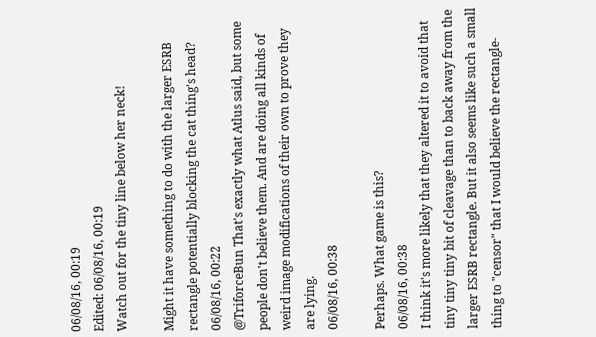06/08/16, 00:19
Edited: 06/08/16, 00:19
Watch out for the tiny line below her neck!

Might it have something to do with the larger ESRB rectangle potentially blocking the cat thing's head?
06/08/16, 00:22
@TriforceBun That's exactly what Atlus said, but some people don't believe them. And are doing all kinds of weird image modifications of their own to prove they are lying.
06/08/16, 00:38

Perhaps. What game is this?
06/08/16, 00:38
I think it's more likely that they altered it to avoid that tiny tiny tiny bit of cleavage than to back away from the larger ESRB rectangle. But it also seems like such a small thing to "censor" that I would believe the rectangle-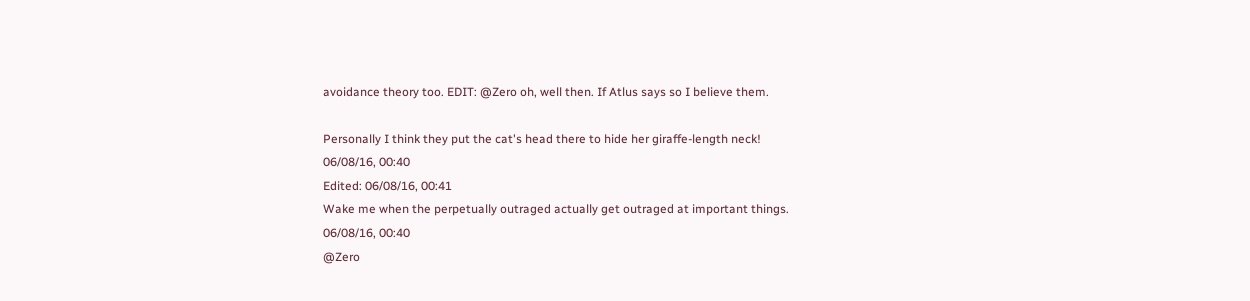avoidance theory too. EDIT: @Zero oh, well then. If Atlus says so I believe them.

Personally I think they put the cat's head there to hide her giraffe-length neck!
06/08/16, 00:40
Edited: 06/08/16, 00:41
Wake me when the perpetually outraged actually get outraged at important things.
06/08/16, 00:40
@Zero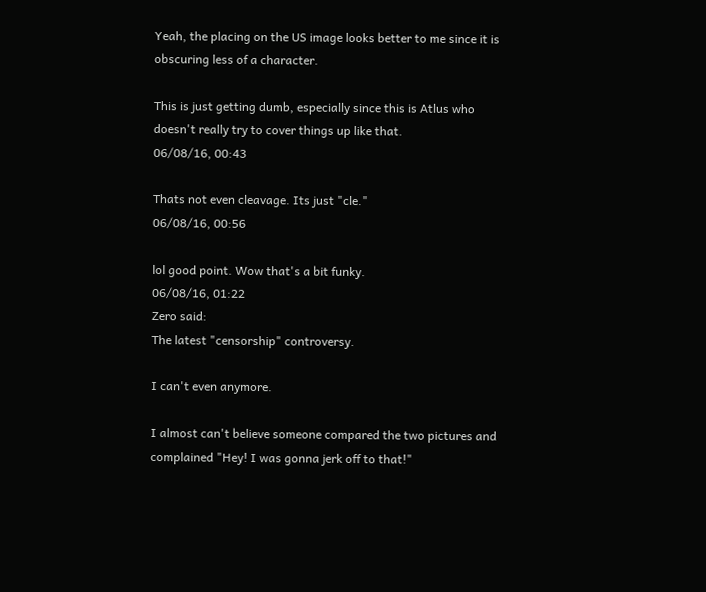Yeah, the placing on the US image looks better to me since it is obscuring less of a character.

This is just getting dumb, especially since this is Atlus who doesn't really try to cover things up like that.
06/08/16, 00:43

Thats not even cleavage. Its just "cle."
06/08/16, 00:56

lol good point. Wow that's a bit funky.
06/08/16, 01:22
Zero said:
The latest "censorship" controversy.

I can't even anymore.

I almost can't believe someone compared the two pictures and complained "Hey! I was gonna jerk off to that!"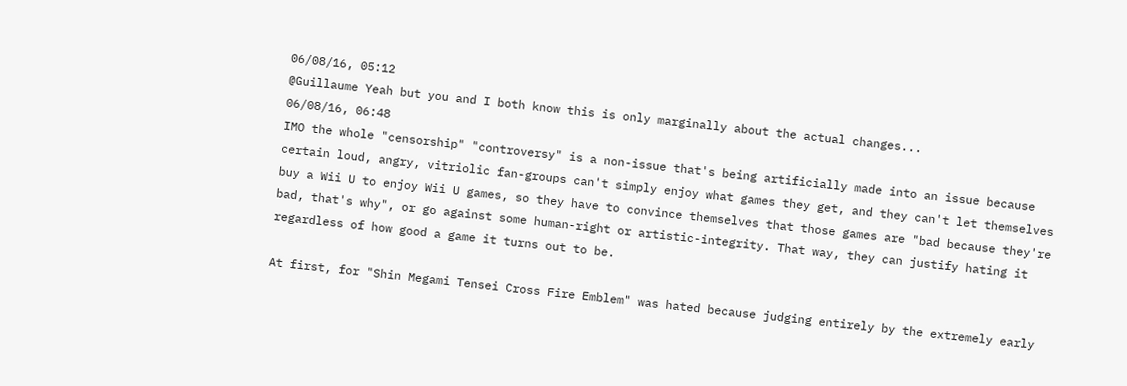06/08/16, 05:12
@Guillaume Yeah but you and I both know this is only marginally about the actual changes...
06/08/16, 06:48
IMO the whole "censorship" "controversy" is a non-issue that's being artificially made into an issue because certain loud, angry, vitriolic fan-groups can't simply enjoy what games they get, and they can't let themselves buy a Wii U to enjoy Wii U games, so they have to convince themselves that those games are "bad because they're bad, that's why", or go against some human-right or artistic-integrity. That way, they can justify hating it regardless of how good a game it turns out to be.

At first, for "Shin Megami Tensei Cross Fire Emblem" was hated because judging entirely by the extremely early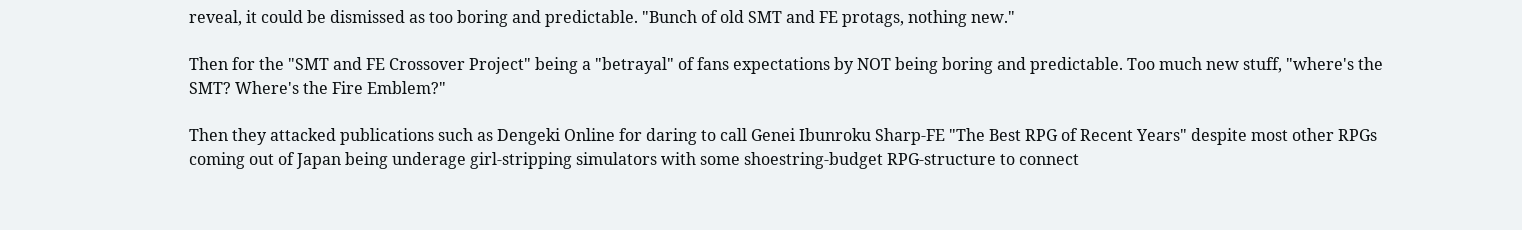reveal, it could be dismissed as too boring and predictable. "Bunch of old SMT and FE protags, nothing new."

Then for the "SMT and FE Crossover Project" being a "betrayal" of fans expectations by NOT being boring and predictable. Too much new stuff, "where's the SMT? Where's the Fire Emblem?"

Then they attacked publications such as Dengeki Online for daring to call Genei Ibunroku Sharp-FE "The Best RPG of Recent Years" despite most other RPGs coming out of Japan being underage girl-stripping simulators with some shoestring-budget RPG-structure to connect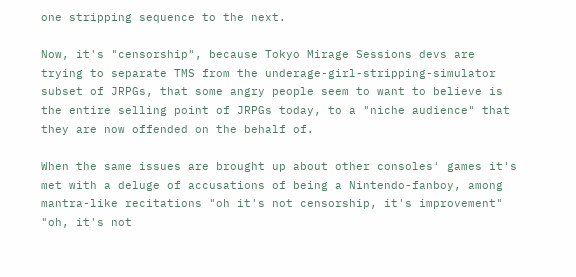one stripping sequence to the next.

Now, it's "censorship", because Tokyo Mirage Sessions devs are trying to separate TMS from the underage-girl-stripping-simulator subset of JRPGs, that some angry people seem to want to believe is the entire selling point of JRPGs today, to a "niche audience" that they are now offended on the behalf of.

When the same issues are brought up about other consoles' games it's met with a deluge of accusations of being a Nintendo-fanboy, among mantra-like recitations "oh it's not censorship, it's improvement" "oh, it's not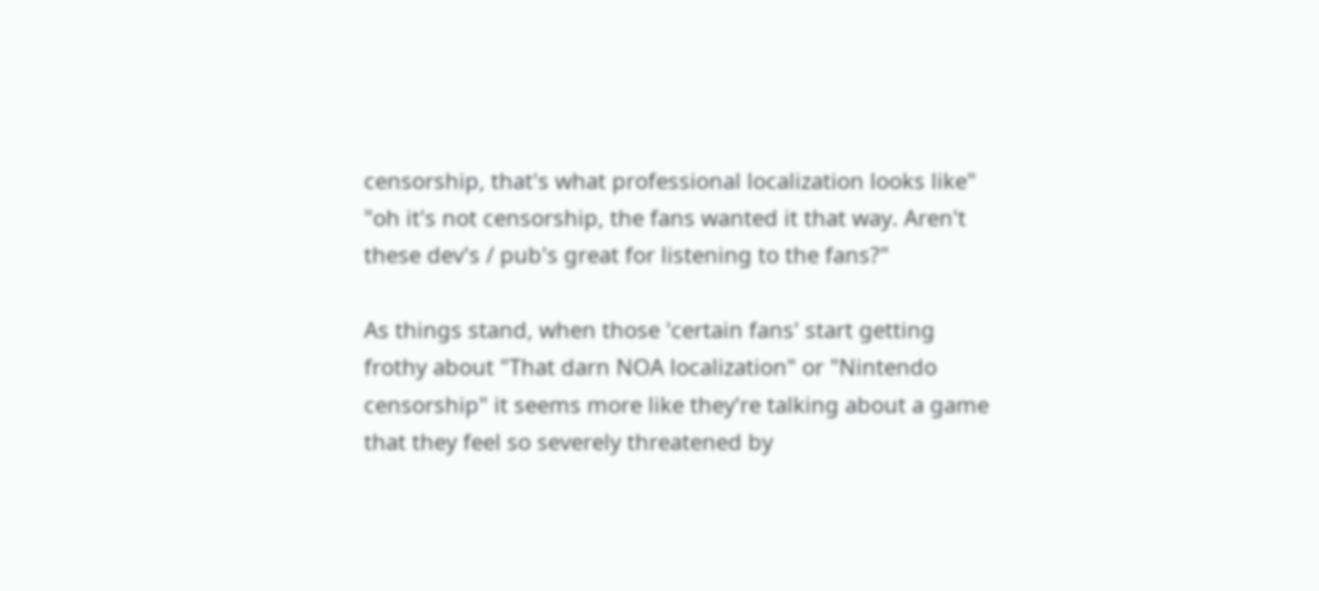censorship, that's what professional localization looks like" "oh it's not censorship, the fans wanted it that way. Aren't these dev's / pub's great for listening to the fans?"

As things stand, when those 'certain fans' start getting frothy about "That darn NOA localization" or "Nintendo censorship" it seems more like they're talking about a game that they feel so severely threatened by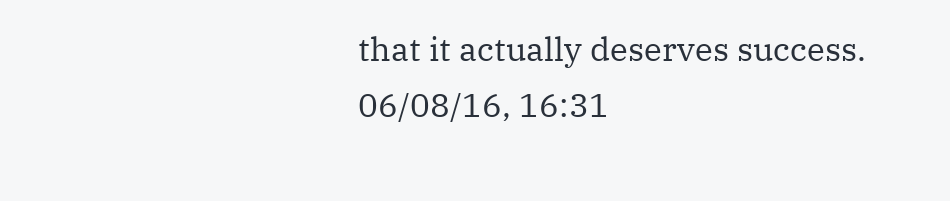that it actually deserves success.
06/08/16, 16:31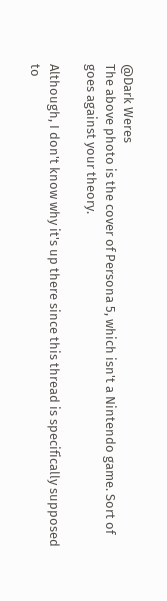@Dark Weres
The above photo is the cover of Persona 5, which isn't a Nintendo game. Sort of goes against your theory.

Although, I don't know why it's up there since this thread is specifically supposed to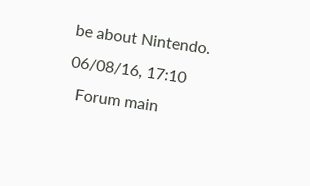be about Nintendo.
06/08/16, 17:10
  Forum main